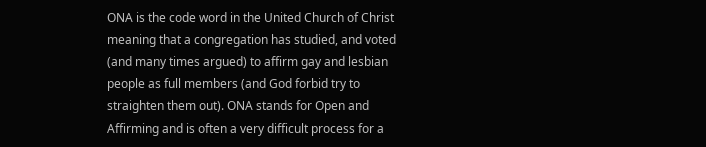ONA is the code word in the United Church of Christ meaning that a congregation has studied, and voted (and many times argued) to affirm gay and lesbian people as full members (and God forbid try to straighten them out). ONA stands for Open and Affirming and is often a very difficult process for a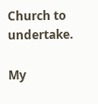Church to undertake.

My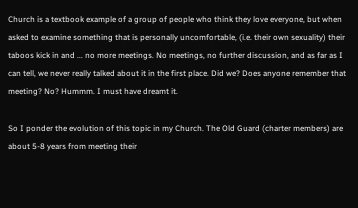Church is a textbook example of a group of people who think they love everyone, but when asked to examine something that is personally uncomfortable, (i.e. their own sexuality) their taboos kick in and ... no more meetings. No meetings, no further discussion, and as far as I can tell, we never really talked about it in the first place. Did we? Does anyone remember that meeting? No? Hummm. I must have dreamt it.

So I ponder the evolution of this topic in my Church. The Old Guard (charter members) are about 5-8 years from meeting their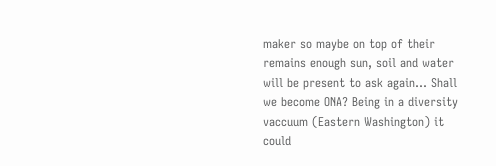maker so maybe on top of their remains enough sun, soil and water will be present to ask again... Shall we become ONA? Being in a diversity vaccuum (Eastern Washington) it could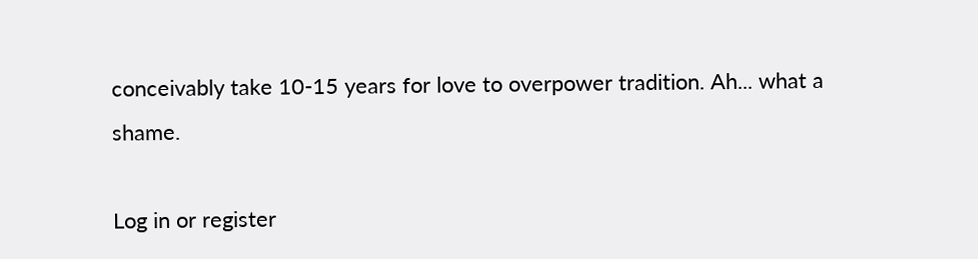conceivably take 10-15 years for love to overpower tradition. Ah... what a shame.

Log in or register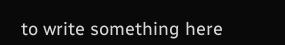to write something here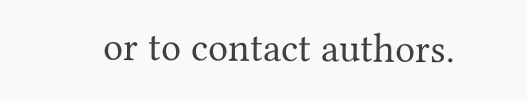or to contact authors.